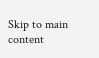Skip to main content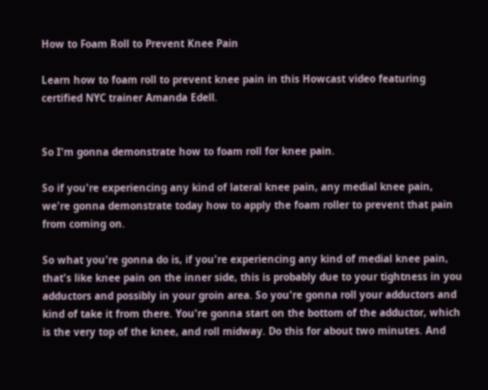How to Foam Roll to Prevent Knee Pain

Learn how to foam roll to prevent knee pain in this Howcast video featuring certified NYC trainer Amanda Edell.


So I'm gonna demonstrate how to foam roll for knee pain.

So if you're experiencing any kind of lateral knee pain, any medial knee pain, we're gonna demonstrate today how to apply the foam roller to prevent that pain from coming on.

So what you're gonna do is, if you're experiencing any kind of medial knee pain, that's like knee pain on the inner side, this is probably due to your tightness in you adductors and possibly in your groin area. So you're gonna roll your adductors and kind of take it from there. You're gonna start on the bottom of the adductor, which is the very top of the knee, and roll midway. Do this for about two minutes. And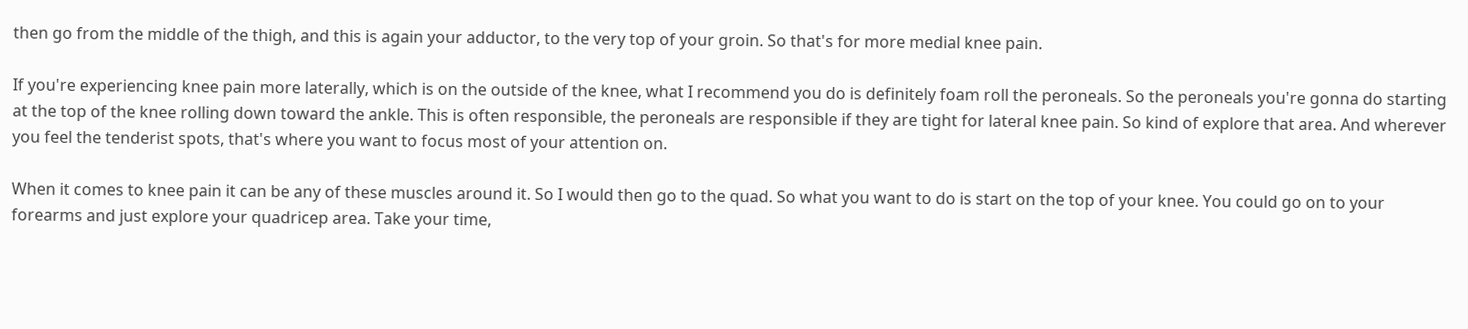then go from the middle of the thigh, and this is again your adductor, to the very top of your groin. So that's for more medial knee pain.

If you're experiencing knee pain more laterally, which is on the outside of the knee, what I recommend you do is definitely foam roll the peroneals. So the peroneals you're gonna do starting at the top of the knee rolling down toward the ankle. This is often responsible, the peroneals are responsible if they are tight for lateral knee pain. So kind of explore that area. And wherever you feel the tenderist spots, that's where you want to focus most of your attention on.

When it comes to knee pain it can be any of these muscles around it. So I would then go to the quad. So what you want to do is start on the top of your knee. You could go on to your forearms and just explore your quadricep area. Take your time,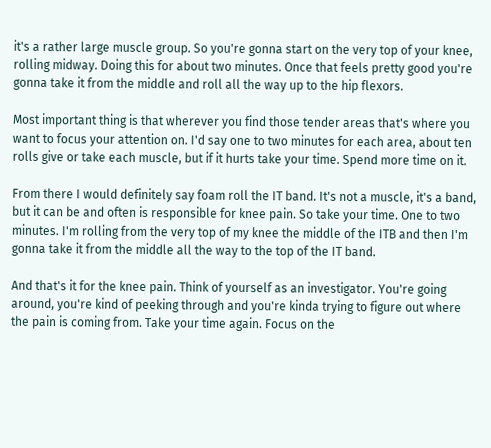it's a rather large muscle group. So you're gonna start on the very top of your knee, rolling midway. Doing this for about two minutes. Once that feels pretty good you're gonna take it from the middle and roll all the way up to the hip flexors.

Most important thing is that wherever you find those tender areas that's where you want to focus your attention on. I'd say one to two minutes for each area, about ten rolls give or take each muscle, but if it hurts take your time. Spend more time on it.

From there I would definitely say foam roll the IT band. It's not a muscle, it's a band, but it can be and often is responsible for knee pain. So take your time. One to two minutes. I'm rolling from the very top of my knee the middle of the ITB and then I'm gonna take it from the middle all the way to the top of the IT band.

And that's it for the knee pain. Think of yourself as an investigator. You're going around, you're kind of peeking through and you're kinda trying to figure out where the pain is coming from. Take your time again. Focus on the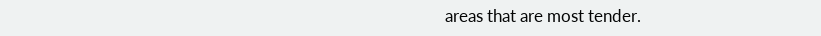areas that are most tender.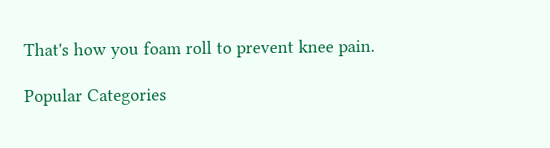That's how you foam roll to prevent knee pain.

Popular Categories